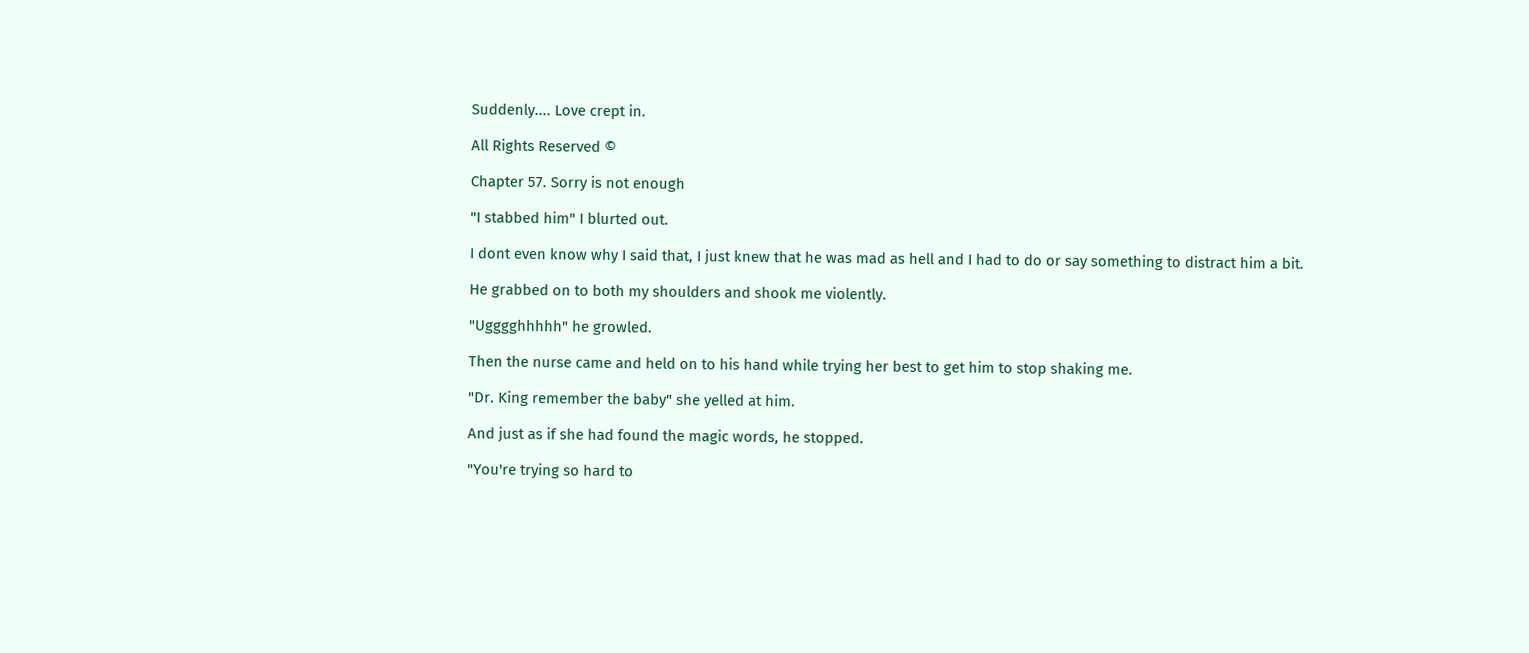Suddenly.... Love crept in.

All Rights Reserved ©

Chapter 57. Sorry is not enough

"I stabbed him" I blurted out.

I dont even know why I said that, I just knew that he was mad as hell and I had to do or say something to distract him a bit.

He grabbed on to both my shoulders and shook me violently.

"Ugggghhhhh" he growled.

Then the nurse came and held on to his hand while trying her best to get him to stop shaking me.

"Dr. King remember the baby" she yelled at him.

And just as if she had found the magic words, he stopped.

"You're trying so hard to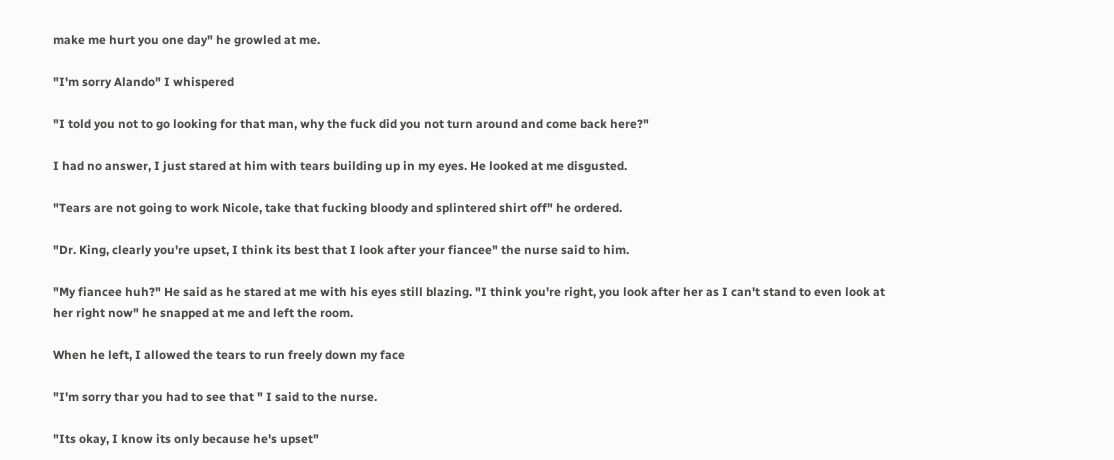make me hurt you one day" he growled at me.

"I'm sorry Alando" I whispered

"I told you not to go looking for that man, why the fuck did you not turn around and come back here?"

I had no answer, I just stared at him with tears building up in my eyes. He looked at me disgusted.

"Tears are not going to work Nicole, take that fucking bloody and splintered shirt off" he ordered.

"Dr. King, clearly you're upset, I think its best that I look after your fiancee" the nurse said to him.

"My fiancee huh?" He said as he stared at me with his eyes still blazing. "I think you're right, you look after her as I can't stand to even look at her right now" he snapped at me and left the room.

When he left, I allowed the tears to run freely down my face

"I'm sorry thar you had to see that " I said to the nurse.

"Its okay, I know its only because he's upset"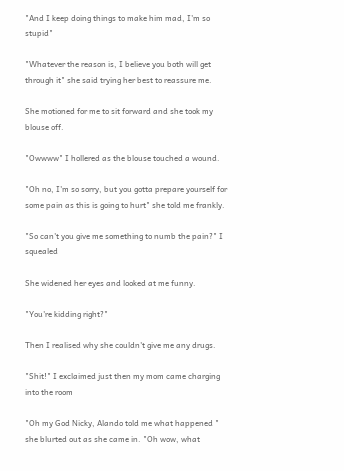"And I keep doing things to make him mad, I'm so stupid"

"Whatever the reason is, I believe you both will get through it" she said trying her best to reassure me.

She motioned for me to sit forward and she took my blouse off.

"Owwww" I hollered as the blouse touched a wound.

"Oh no, I'm so sorry, but you gotta prepare yourself for some pain as this is going to hurt" she told me frankly.

"So can't you give me something to numb the pain?" I squealed

She widened her eyes and looked at me funny.

"You're kidding right?"

Then I realised why she couldn't give me any drugs.

"Shit!" I exclaimed just then my mom came charging into the room

"Oh my God Nicky, Alando told me what happened " she blurted out as she came in. "Oh wow, what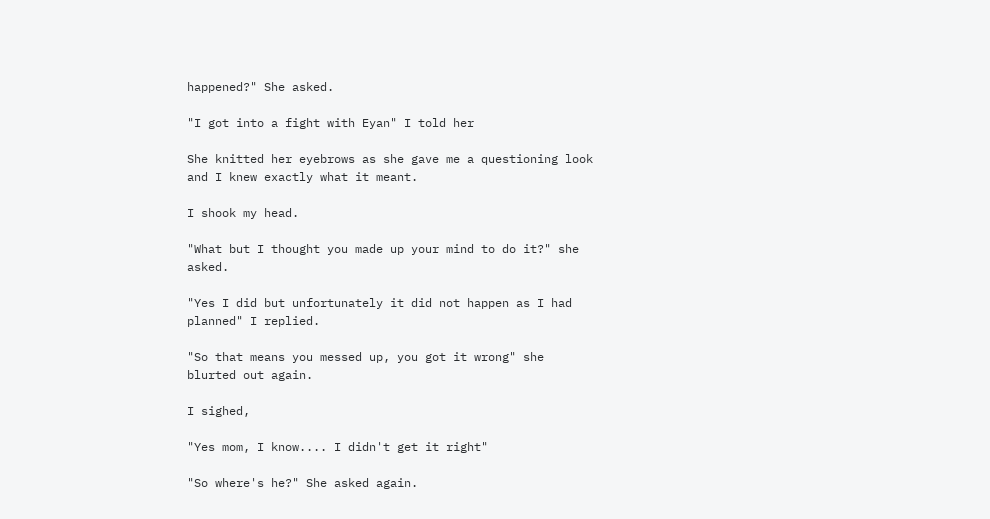happened?" She asked.

"I got into a fight with Eyan" I told her

She knitted her eyebrows as she gave me a questioning look and I knew exactly what it meant.

I shook my head.

"What but I thought you made up your mind to do it?" she asked.

"Yes I did but unfortunately it did not happen as I had planned" I replied.

"So that means you messed up, you got it wrong" she blurted out again.

I sighed,

"Yes mom, I know.... I didn't get it right"

"So where's he?" She asked again.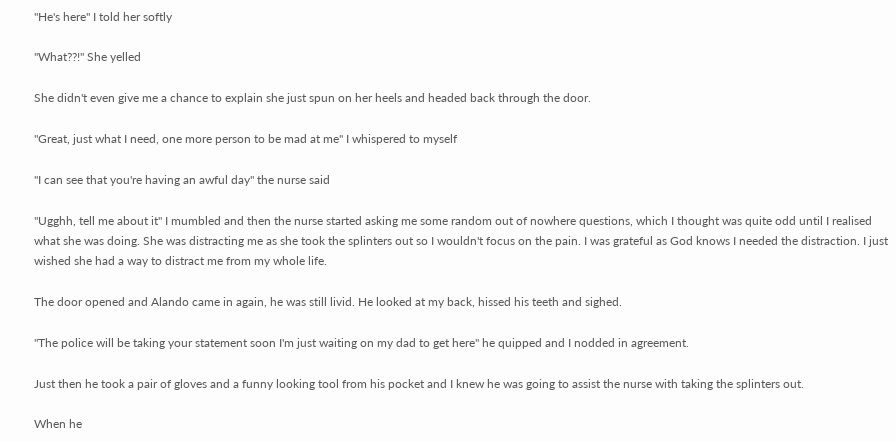"He's here" I told her softly

"What??!" She yelled

She didn't even give me a chance to explain she just spun on her heels and headed back through the door.

"Great, just what I need, one more person to be mad at me" I whispered to myself

"I can see that you're having an awful day" the nurse said

"Ugghh, tell me about it" I mumbled and then the nurse started asking me some random out of nowhere questions, which I thought was quite odd until I realised what she was doing. She was distracting me as she took the splinters out so I wouldn't focus on the pain. I was grateful as God knows I needed the distraction. I just wished she had a way to distract me from my whole life.

The door opened and Alando came in again, he was still livid. He looked at my back, hissed his teeth and sighed.

"The police will be taking your statement soon I'm just waiting on my dad to get here" he quipped and I nodded in agreement.

Just then he took a pair of gloves and a funny looking tool from his pocket and I knew he was going to assist the nurse with taking the splinters out.

When he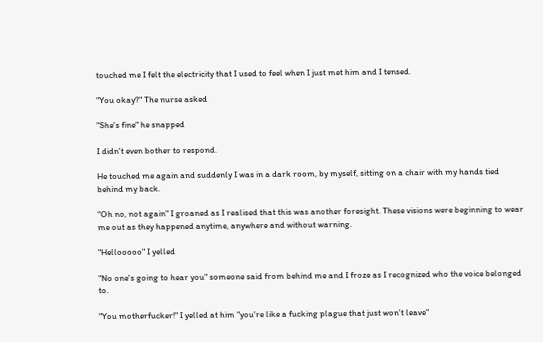touched me I felt the electricity that I used to feel when I just met him and I tensed.

"You okay?" The nurse asked

"She's fine" he snapped

I didn't even bother to respond.

He touched me again and suddenly I was in a dark room, by myself, sitting on a chair with my hands tied behind my back.

"Oh no, not again" I groaned as I realised that this was another foresight. These visions were beginning to wear me out as they happened anytime, anywhere and without warning.

"Hellooooo" I yelled

"No one's going to hear you" someone said from behind me and I froze as I recognized who the voice belonged to.

"You motherfucker!" I yelled at him "you're like a fucking plague that just won't leave"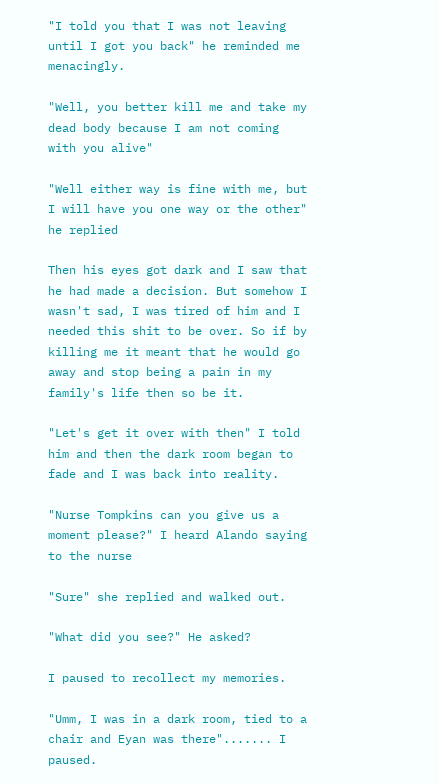"I told you that I was not leaving until I got you back" he reminded me menacingly.

"Well, you better kill me and take my dead body because I am not coming with you alive"

"Well either way is fine with me, but I will have you one way or the other" he replied

Then his eyes got dark and I saw that he had made a decision. But somehow I wasn't sad, I was tired of him and I needed this shit to be over. So if by killing me it meant that he would go away and stop being a pain in my family's life then so be it.

"Let's get it over with then" I told him and then the dark room began to fade and I was back into reality.

"Nurse Tompkins can you give us a moment please?" I heard Alando saying to the nurse

"Sure" she replied and walked out.

"What did you see?" He asked?

I paused to recollect my memories.

"Umm, I was in a dark room, tied to a chair and Eyan was there"....... I paused.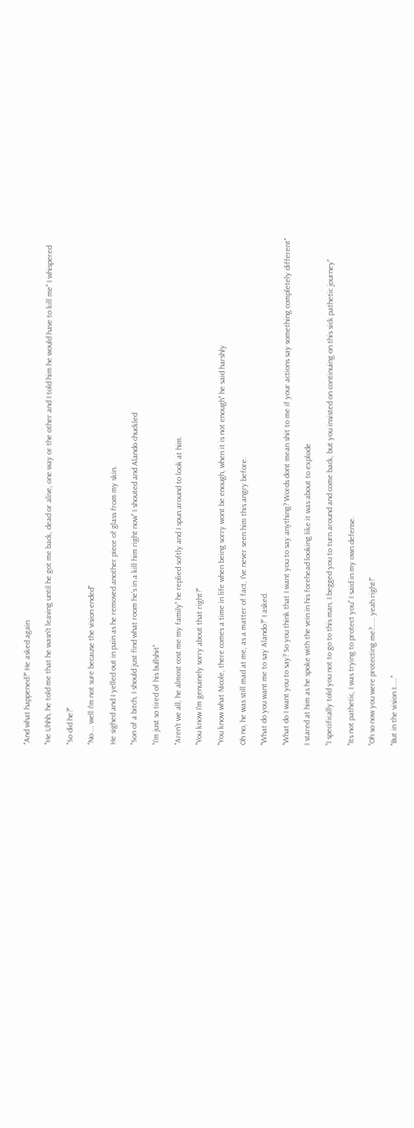"And what happened?" He asked again

"He Uhhh, he told me that he wasn't leaving until he got me back, dead or alive, one way or the other and I told him he would have to kill me" I whispered

"So did he?"

"No.... well I'm not sure because the vision ended"

He sighed and I yelled out in pain as he removed another piece of glass from my skin.

"Son of a bitch, I should just find what room he's in a kill him right now" I shouted and Alando chuckled

"I'm just so tired of his bullshit"

"Aren't we all, he almost cost me my family" he replied softly and I spun around to look at him.

"You know I'm genuinely sorry about that right?"

"You know what Nicole, there comes a time in life when being sorry wont be enough, when it is not enough" he said harshly

Oh no, he was still mad at me, as a matter of fact, I've never seen him this angry before.

"What do you want me to say Alando?" I asked.

"What do I want you to say? So you think that I want you to say anything? Words dont mean shit to me if your actions say something completely different"

I stared at him as he spoke with the vein in his forehead looking like it was about to explode

"I specifically told you not to go to this man, I begged you to turn around and come back, but you insisted on continuing on this sick pathetic journey"

"Its not pathetic, I was trying to protect you" I said in my own defense.

"Oh so now you were protecting me?..... yeah right!"

"But in the vision I....."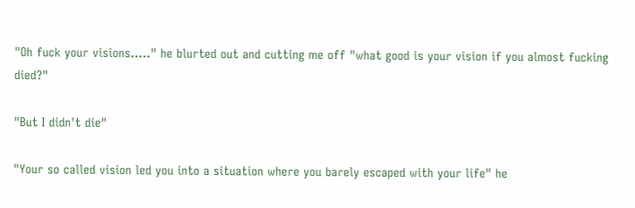"Oh fuck your visions....." he blurted out and cutting me off "what good is your vision if you almost fucking died?"

"But I didn't die"

"Your so called vision led you into a situation where you barely escaped with your life" he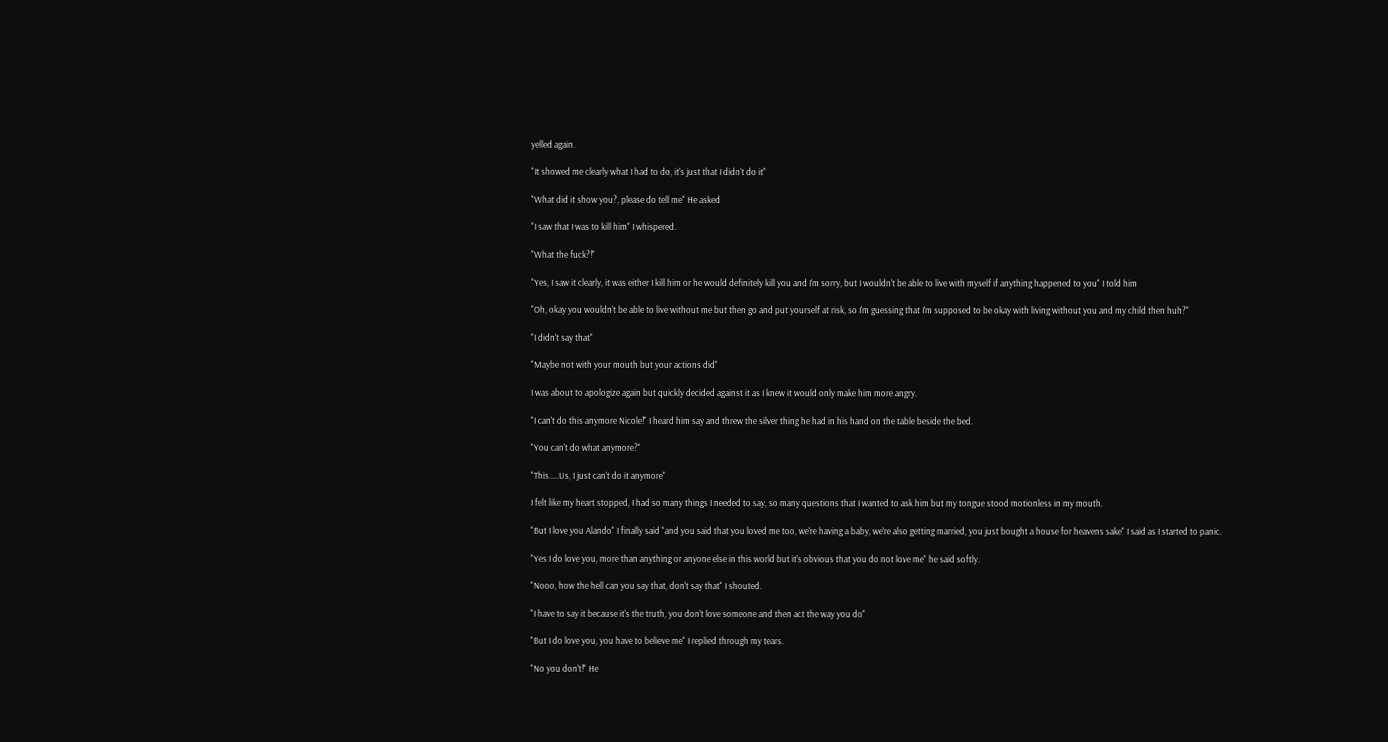yelled again.

"It showed me clearly what I had to do, it's just that I didn't do it"

"What did it show you?, please do tell me" He asked

"I saw that I was to kill him" I whispered.

"What the fuck?!"

"Yes, I saw it clearly, it was either I kill him or he would definitely kill you and I'm sorry, but I wouldn't be able to live with myself if anything happened to you" I told him

"Oh, okay you wouldn't be able to live without me but then go and put yourself at risk, so I'm guessing that I'm supposed to be okay with living without you and my child then huh?"

"I didn't say that"

"Maybe not with your mouth but your actions did"

I was about to apologize again but quickly decided against it as I knew it would only make him more angry.

"I can't do this anymore Nicole!" I heard him say and threw the silver thing he had in his hand on the table beside the bed.

"You can't do what anymore?"

"This.....Us, I just can't do it anymore"

I felt like my heart stopped, I had so many things I needed to say, so many questions that I wanted to ask him but my tongue stood motionless in my mouth.

"But I love you Alando" I finally said "and you said that you loved me too, we're having a baby, we're also getting married, you just bought a house for heavens sake" I said as I started to panic.

"Yes I do love you, more than anything or anyone else in this world but it's obvious that you do not love me" he said softly.

"Nooo, how the hell can you say that, don't say that" I shouted.

"I have to say it because it's the truth, you don't love someone and then act the way you do"

"But I do love you, you have to believe me" I replied through my tears.

"No you don't!" He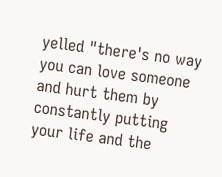yelled "there's no way you can love someone and hurt them by constantly putting your life and the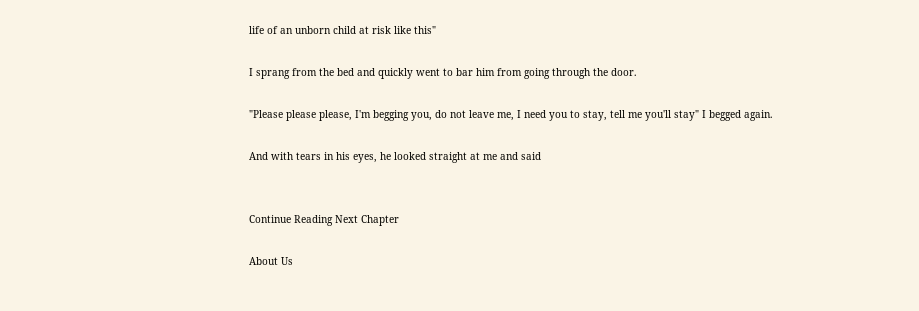life of an unborn child at risk like this"

I sprang from the bed and quickly went to bar him from going through the door.

"Please please please, I'm begging you, do not leave me, I need you to stay, tell me you'll stay" I begged again.

And with tears in his eyes, he looked straight at me and said


Continue Reading Next Chapter

About Us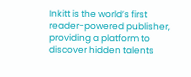Inkitt is the world’s first reader-powered publisher, providing a platform to discover hidden talents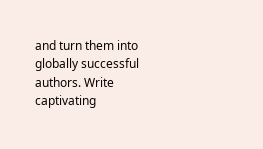and turn them into globally successful authors. Write captivating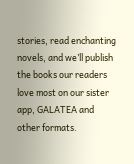stories, read enchanting novels, and we’ll publish the books our readers love most on our sister app, GALATEA and other formats.